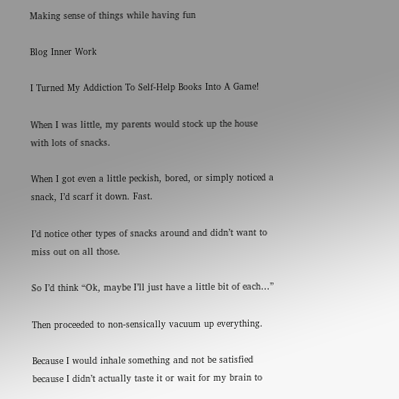Making sense of things while having fun

Blog Inner Work

I Turned My Addiction To Self-Help Books Into A Game!

When I was little, my parents would stock up the house with lots of snacks.

When I got even a little peckish, bored, or simply noticed a snack, I’d scarf it down. Fast.

I’d notice other types of snacks around and didn’t want to miss out on all those.

So I’d think “Ok, maybe I’ll just have a little bit of each…”

Then proceeded to non-sensically vacuum up everything.

Because I would inhale something and not be satisfied because I didn’t actually taste it or wait for my brain to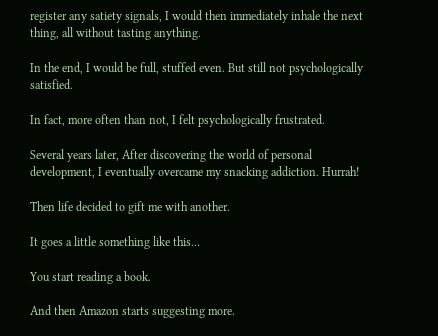register any satiety signals, I would then immediately inhale the next thing, all without tasting anything.

In the end, I would be full, stuffed even. But still not psychologically satisfied.

In fact, more often than not, I felt psychologically frustrated.

Several years later, After discovering the world of personal development, I eventually overcame my snacking addiction. Hurrah!

Then life decided to gift me with another.

It goes a little something like this…

You start reading a book.

And then Amazon starts suggesting more.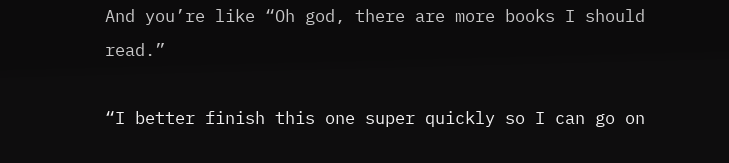And you’re like “Oh god, there are more books I should read.”

“I better finish this one super quickly so I can go on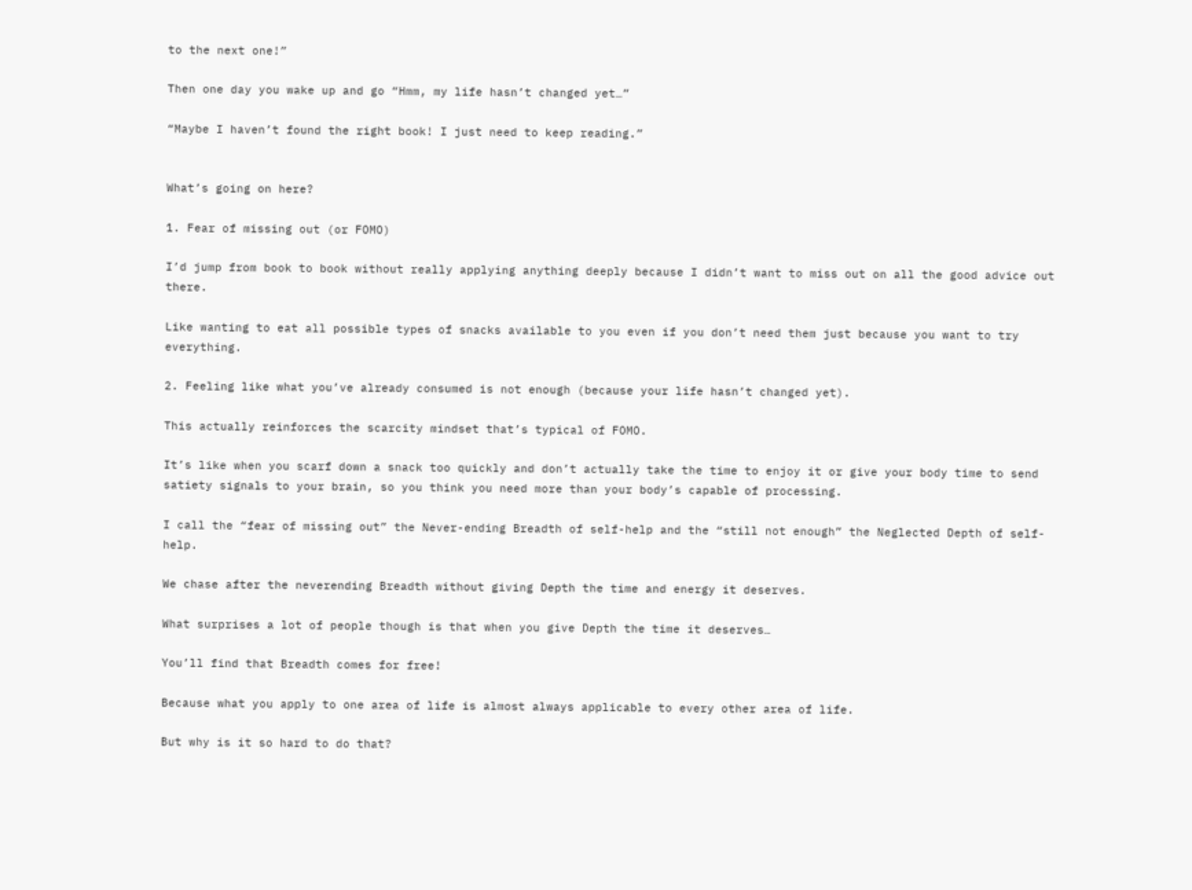to the next one!”

Then one day you wake up and go “Hmm, my life hasn’t changed yet…”

“Maybe I haven’t found the right book! I just need to keep reading.”


What’s going on here?

1. Fear of missing out (or FOMO)

I’d jump from book to book without really applying anything deeply because I didn’t want to miss out on all the good advice out there.

Like wanting to eat all possible types of snacks available to you even if you don’t need them just because you want to try everything.

2. Feeling like what you’ve already consumed is not enough (because your life hasn’t changed yet).

This actually reinforces the scarcity mindset that’s typical of FOMO.

It’s like when you scarf down a snack too quickly and don’t actually take the time to enjoy it or give your body time to send satiety signals to your brain, so you think you need more than your body’s capable of processing.

I call the “fear of missing out” the Never-ending Breadth of self-help and the “still not enough” the Neglected Depth of self-help.

We chase after the neverending Breadth without giving Depth the time and energy it deserves.

What surprises a lot of people though is that when you give Depth the time it deserves…

You’ll find that Breadth comes for free!

Because what you apply to one area of life is almost always applicable to every other area of life.

But why is it so hard to do that?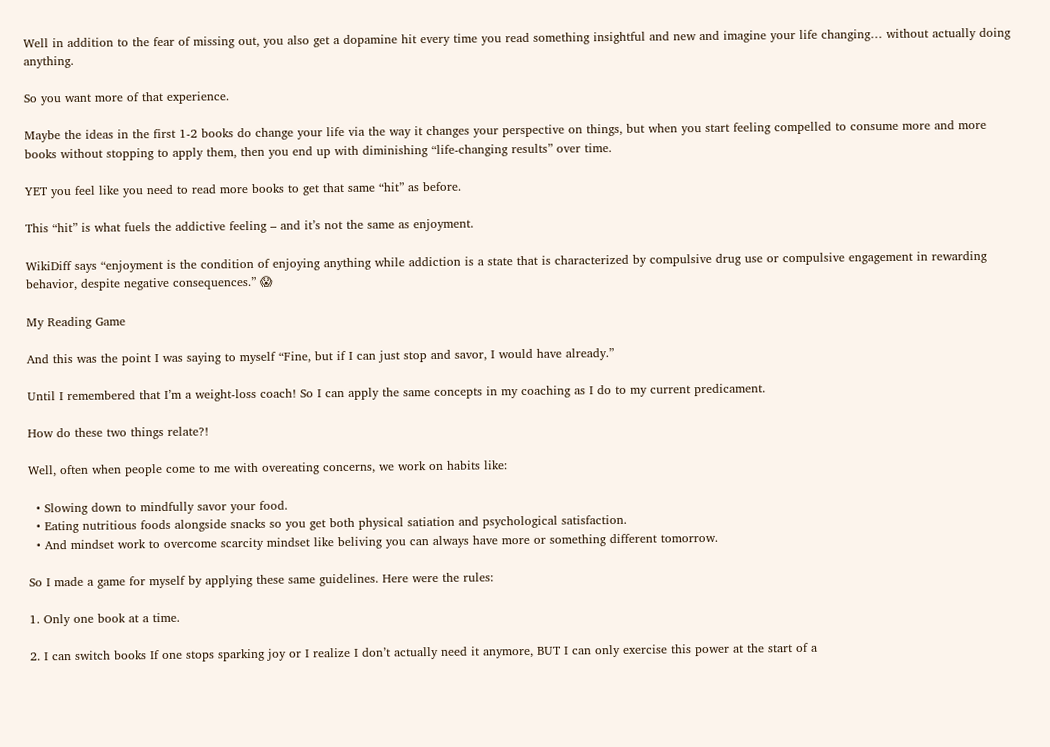Well in addition to the fear of missing out, you also get a dopamine hit every time you read something insightful and new and imagine your life changing… without actually doing anything.

So you want more of that experience.

Maybe the ideas in the first 1-2 books do change your life via the way it changes your perspective on things, but when you start feeling compelled to consume more and more books without stopping to apply them, then you end up with diminishing “life-changing results” over time.

YET you feel like you need to read more books to get that same “hit” as before.

This “hit” is what fuels the addictive feeling – and it’s not the same as enjoyment.

WikiDiff says “enjoyment is the condition of enjoying anything while addiction is a state that is characterized by compulsive drug use or compulsive engagement in rewarding behavior, despite negative consequences.” 😱

My Reading Game

And this was the point I was saying to myself “Fine, but if I can just stop and savor, I would have already.”

Until I remembered that I’m a weight-loss coach! So I can apply the same concepts in my coaching as I do to my current predicament.

How do these two things relate?!

Well, often when people come to me with overeating concerns, we work on habits like:

  • Slowing down to mindfully savor your food.
  • Eating nutritious foods alongside snacks so you get both physical satiation and psychological satisfaction.
  • And mindset work to overcome scarcity mindset like beliving you can always have more or something different tomorrow.

So I made a game for myself by applying these same guidelines. Here were the rules:

1. Only one book at a time.

2. I can switch books If one stops sparking joy or I realize I don’t actually need it anymore, BUT I can only exercise this power at the start of a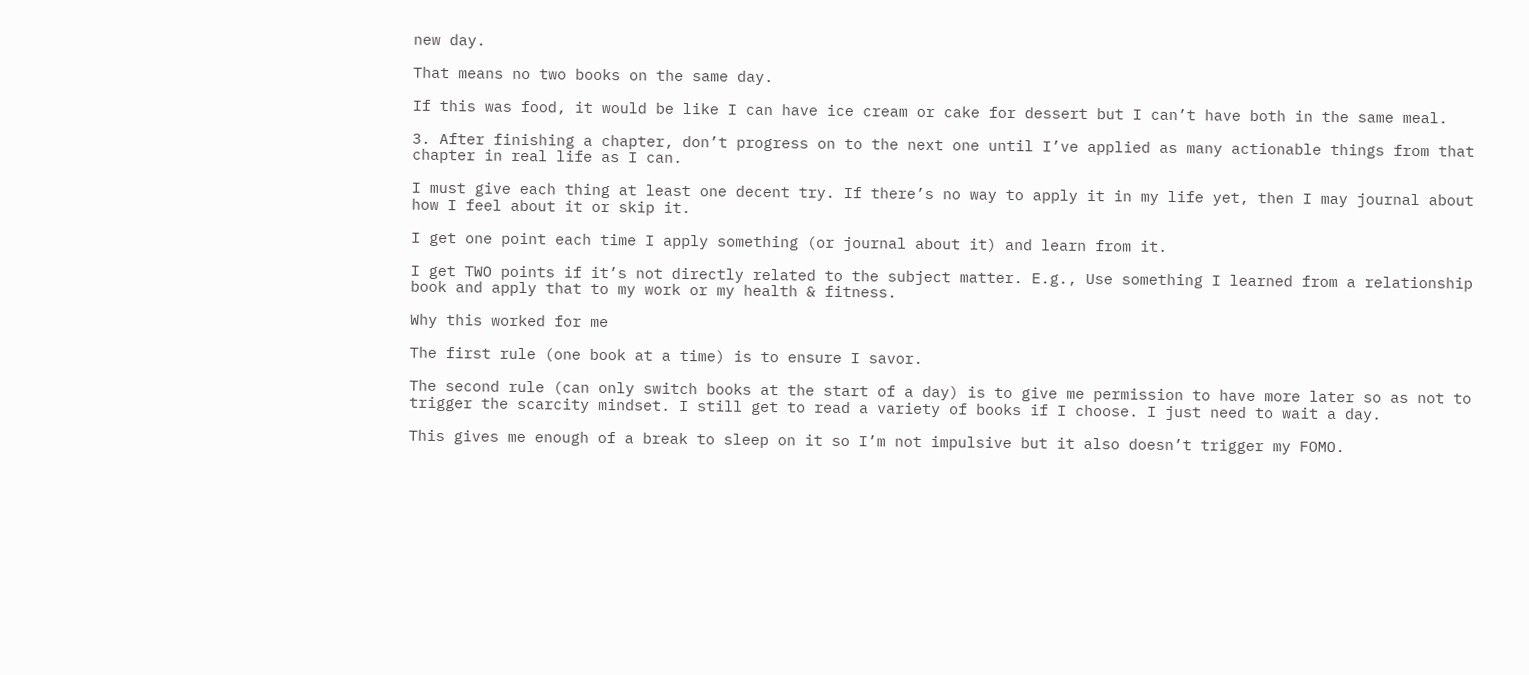new day.

That means no two books on the same day.

If this was food, it would be like I can have ice cream or cake for dessert but I can’t have both in the same meal.

3. After finishing a chapter, don’t progress on to the next one until I’ve applied as many actionable things from that chapter in real life as I can.

I must give each thing at least one decent try. If there’s no way to apply it in my life yet, then I may journal about how I feel about it or skip it.

I get one point each time I apply something (or journal about it) and learn from it.

I get TWO points if it’s not directly related to the subject matter. E.g., Use something I learned from a relationship book and apply that to my work or my health & fitness.

Why this worked for me

The first rule (one book at a time) is to ensure I savor.

The second rule (can only switch books at the start of a day) is to give me permission to have more later so as not to trigger the scarcity mindset. I still get to read a variety of books if I choose. I just need to wait a day.

This gives me enough of a break to sleep on it so I’m not impulsive but it also doesn’t trigger my FOMO.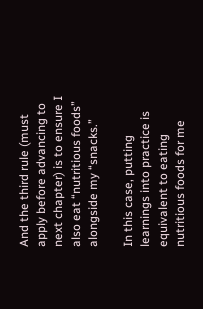And the third rule (must apply before advancing to next chapter) is to ensure I also eat “nutritious foods” alongside my “snacks.”

In this case, putting learnings into practice is equivalent to eating nutritious foods for me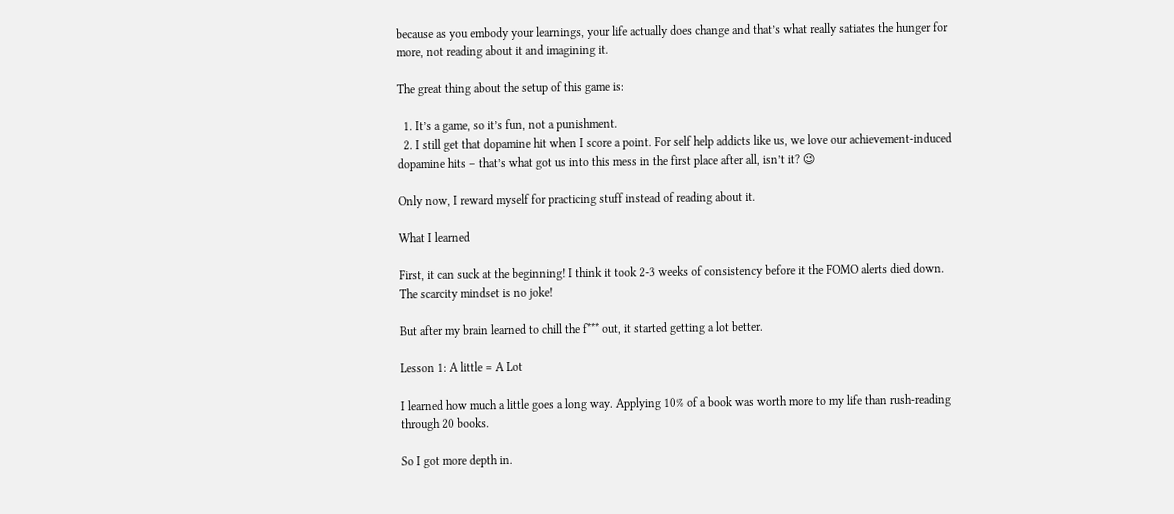because as you embody your learnings, your life actually does change and that’s what really satiates the hunger for more, not reading about it and imagining it.

The great thing about the setup of this game is:

  1. It’s a game, so it’s fun, not a punishment.
  2. I still get that dopamine hit when I score a point. For self help addicts like us, we love our achievement-induced dopamine hits – that’s what got us into this mess in the first place after all, isn’t it? 😉

Only now, I reward myself for practicing stuff instead of reading about it.

What I learned

First, it can suck at the beginning! I think it took 2-3 weeks of consistency before it the FOMO alerts died down. The scarcity mindset is no joke!

But after my brain learned to chill the f*** out, it started getting a lot better.

Lesson 1: A little = A Lot

I learned how much a little goes a long way. Applying 10% of a book was worth more to my life than rush-reading through 20 books.

So I got more depth in.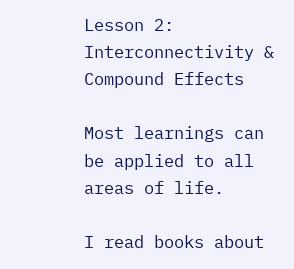Lesson 2: Interconnectivity & Compound Effects

Most learnings can be applied to all areas of life.

I read books about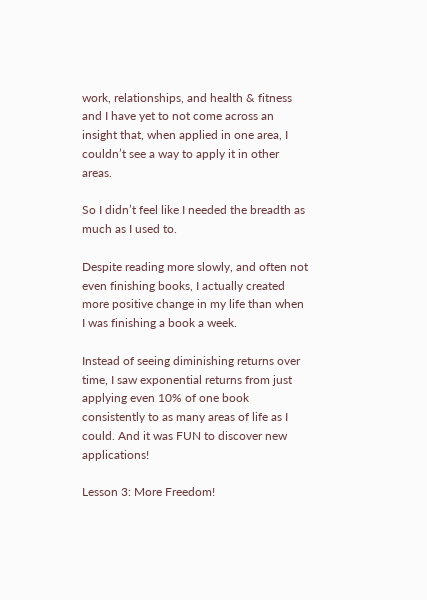work, relationships, and health & fitness and I have yet to not come across an insight that, when applied in one area, I couldn’t see a way to apply it in other areas.

So I didn’t feel like I needed the breadth as much as I used to.

Despite reading more slowly, and often not even finishing books, I actually created more positive change in my life than when I was finishing a book a week.

Instead of seeing diminishing returns over time, I saw exponential returns from just applying even 10% of one book consistently to as many areas of life as I could. And it was FUN to discover new applications!

Lesson 3: More Freedom!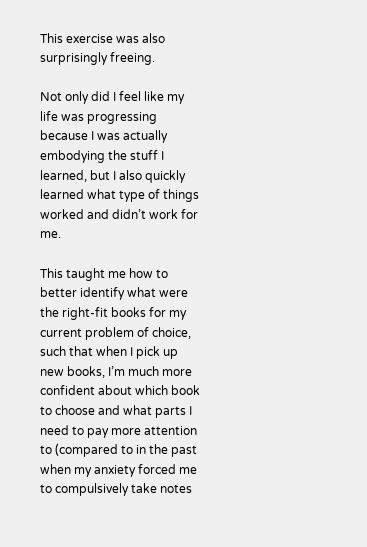This exercise was also surprisingly freeing.

Not only did I feel like my life was progressing because I was actually embodying the stuff I learned, but I also quickly learned what type of things worked and didn’t work for me.

This taught me how to better identify what were the right-fit books for my current problem of choice, such that when I pick up new books, I’m much more confident about which book to choose and what parts I need to pay more attention to (compared to in the past when my anxiety forced me to compulsively take notes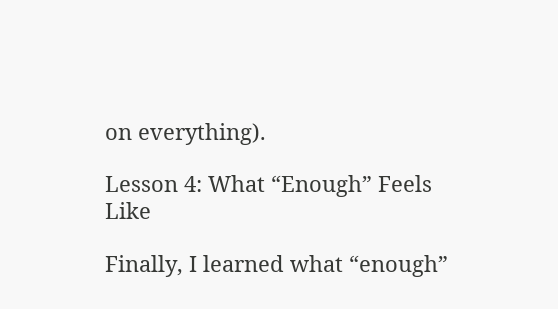on everything).

Lesson 4: What “Enough” Feels Like

Finally, I learned what “enough”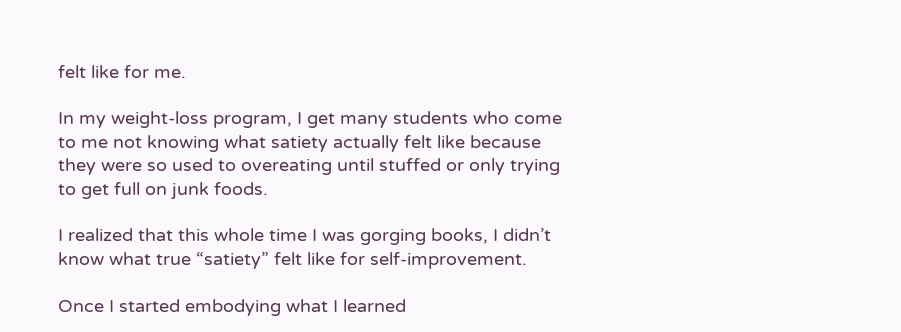felt like for me.

In my weight-loss program, I get many students who come to me not knowing what satiety actually felt like because they were so used to overeating until stuffed or only trying to get full on junk foods.

I realized that this whole time I was gorging books, I didn’t know what true “satiety” felt like for self-improvement.

Once I started embodying what I learned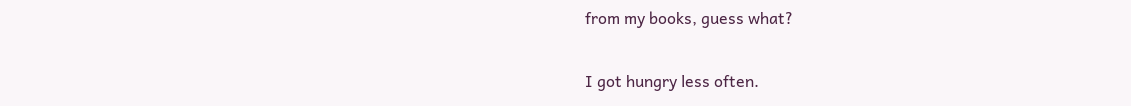from my books, guess what?

I got hungry less often.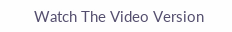Watch The Video Version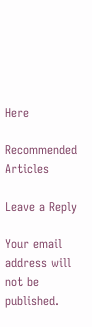Here

Recommended Articles

Leave a Reply

Your email address will not be published.